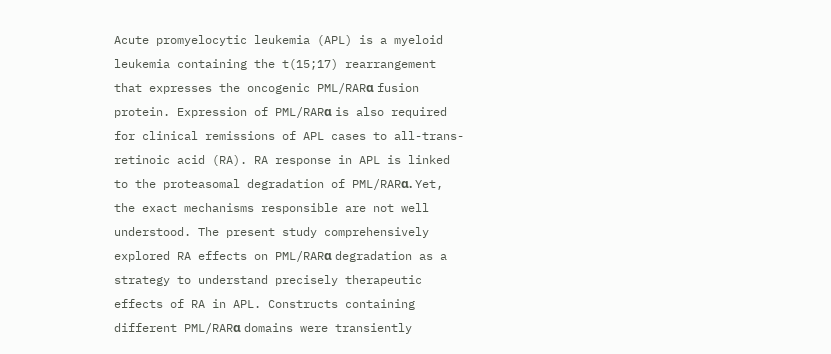Acute promyelocytic leukemia (APL) is a myeloid leukemia containing the t(15;17) rearrangement that expresses the oncogenic PML/RARα fusion protein. Expression of PML/RARα is also required for clinical remissions of APL cases to all-trans-retinoic acid (RA). RA response in APL is linked to the proteasomal degradation of PML/RARα. Yet, the exact mechanisms responsible are not well understood. The present study comprehensively explored RA effects on PML/RARα degradation as a strategy to understand precisely therapeutic effects of RA in APL. Constructs containing different PML/RARα domains were transiently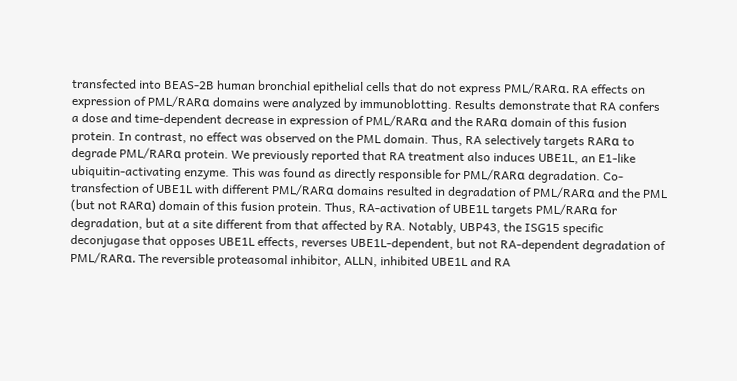transfected into BEAS-2B human bronchial epithelial cells that do not express PML/RARα. RA effects on expression of PML/RARα domains were analyzed by immunoblotting. Results demonstrate that RA confers a dose and time-dependent decrease in expression of PML/RARα and the RARα domain of this fusion protein. In contrast, no effect was observed on the PML domain. Thus, RA selectively targets RARα to degrade PML/RARα protein. We previously reported that RA treatment also induces UBE1L, an E1-like ubiquitin-activating enzyme. This was found as directly responsible for PML/RARα degradation. Co-transfection of UBE1L with different PML/RARα domains resulted in degradation of PML/RARα and the PML (but not RARα) domain of this fusion protein. Thus, RA-activation of UBE1L targets PML/RARα for degradation, but at a site different from that affected by RA. Notably, UBP43, the ISG15 specific deconjugase that opposes UBE1L effects, reverses UBE1L-dependent, but not RA-dependent degradation of PML/RARα. The reversible proteasomal inhibitor, ALLN, inhibited UBE1L and RA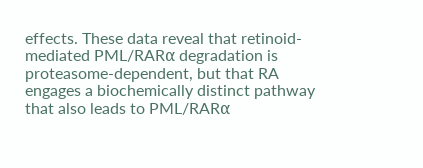effects. These data reveal that retinoid-mediated PML/RARα degradation is proteasome-dependent, but that RA engages a biochemically distinct pathway that also leads to PML/RARα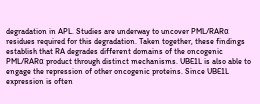degradation in APL. Studies are underway to uncover PML/RARα residues required for this degradation. Taken together, these findings establish that RA degrades different domains of the oncogenic PML/RARα product through distinct mechanisms. UBE1L is also able to engage the repression of other oncogenic proteins. Since UBE1L expression is often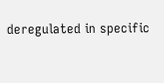deregulated in specific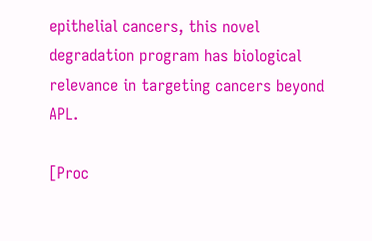epithelial cancers, this novel degradation program has biological relevance in targeting cancers beyond APL.

[Proc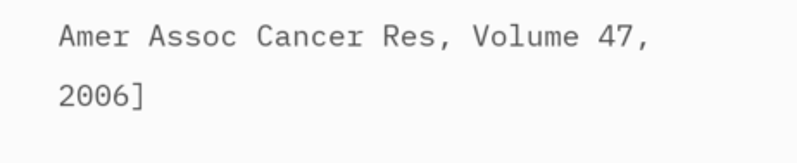Amer Assoc Cancer Res, Volume 47, 2006]